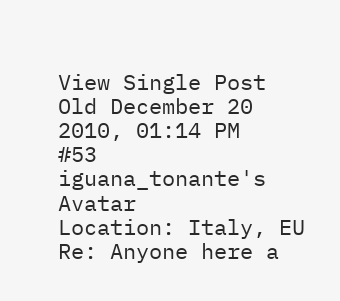View Single Post
Old December 20 2010, 01:14 PM   #53
iguana_tonante's Avatar
Location: Italy, EU
Re: Anyone here a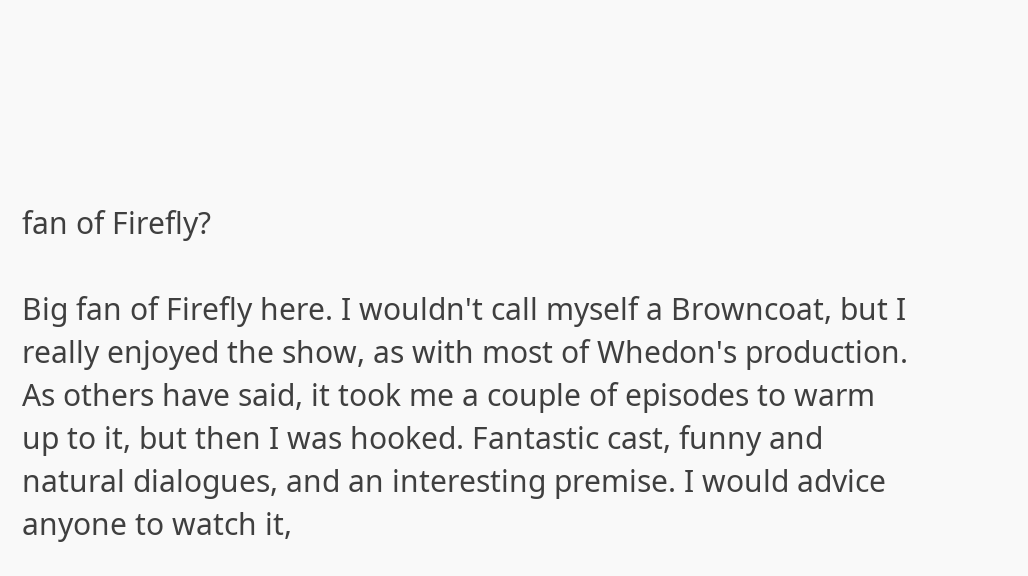fan of Firefly?

Big fan of Firefly here. I wouldn't call myself a Browncoat, but I really enjoyed the show, as with most of Whedon's production. As others have said, it took me a couple of episodes to warm up to it, but then I was hooked. Fantastic cast, funny and natural dialogues, and an interesting premise. I would advice anyone to watch it,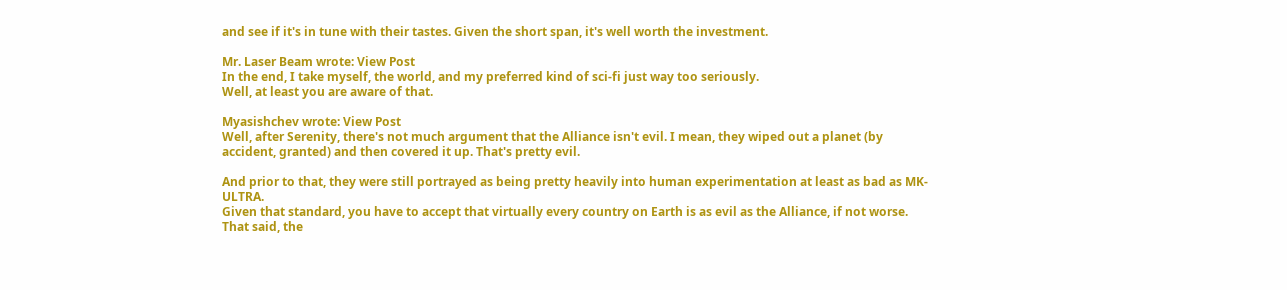and see if it's in tune with their tastes. Given the short span, it's well worth the investment.

Mr. Laser Beam wrote: View Post
In the end, I take myself, the world, and my preferred kind of sci-fi just way too seriously.
Well, at least you are aware of that.

Myasishchev wrote: View Post
Well, after Serenity, there's not much argument that the Alliance isn't evil. I mean, they wiped out a planet (by accident, granted) and then covered it up. That's pretty evil.

And prior to that, they were still portrayed as being pretty heavily into human experimentation at least as bad as MK-ULTRA.
Given that standard, you have to accept that virtually every country on Earth is as evil as the Alliance, if not worse. That said, the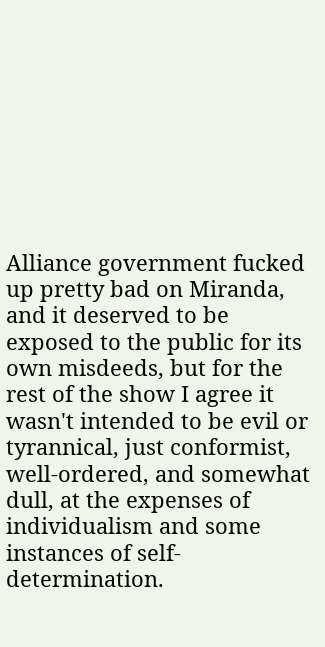Alliance government fucked up pretty bad on Miranda, and it deserved to be exposed to the public for its own misdeeds, but for the rest of the show I agree it wasn't intended to be evil or tyrannical, just conformist, well-ordered, and somewhat dull, at the expenses of individualism and some instances of self-determination.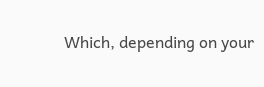Which, depending on your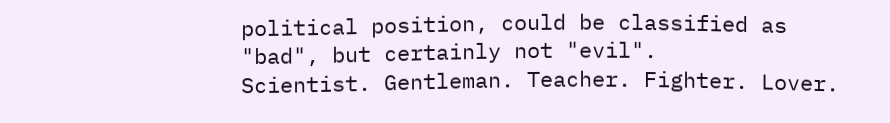political position, could be classified as "bad", but certainly not "evil".
Scientist. Gentleman. Teacher. Fighter. Lover.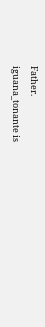Father.
iguana_tonante is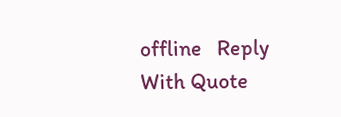offline   Reply With Quote